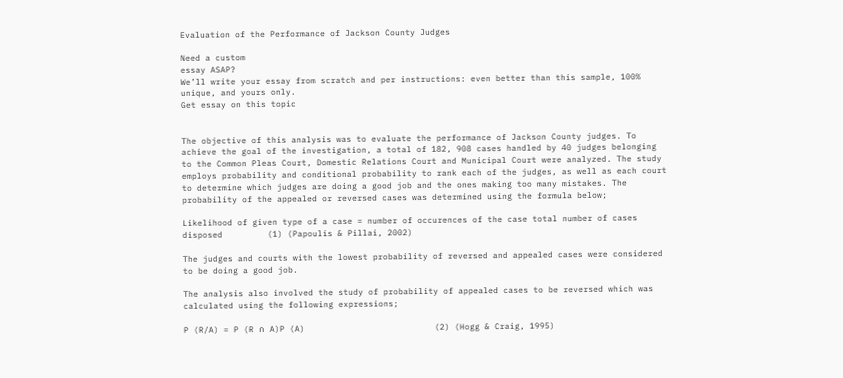Evaluation of the Performance of Jackson County Judges

Need a custom
essay ASAP?
We’ll write your essay from scratch and per instructions: even better than this sample, 100% unique, and yours only.
Get essay on this topic


The objective of this analysis was to evaluate the performance of Jackson County judges. To achieve the goal of the investigation, a total of 182, 908 cases handled by 40 judges belonging to the Common Pleas Court, Domestic Relations Court and Municipal Court were analyzed. The study employs probability and conditional probability to rank each of the judges, as well as each court to determine which judges are doing a good job and the ones making too many mistakes. The probability of the appealed or reversed cases was determined using the formula below;

Likelihood of given type of a case = number of occurences of the case total number of cases disposed         (1) (Papoulis & Pillai, 2002)

The judges and courts with the lowest probability of reversed and appealed cases were considered to be doing a good job.

The analysis also involved the study of probability of appealed cases to be reversed which was calculated using the following expressions;

P (R/A) = P (R ∩ A)P (A)                          (2) (Hogg & Craig, 1995)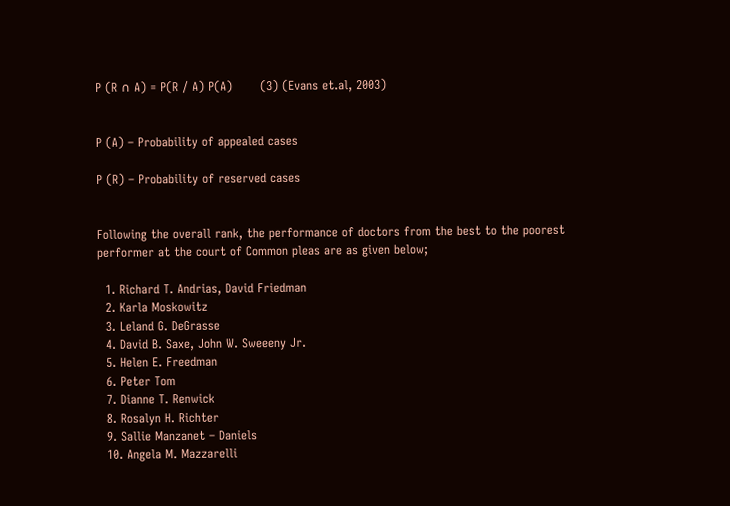P (R ∩ A) = P(R / A) P(A)       (3) (Evans et.al, 2003)


P (A) – Probability of appealed cases

P (R) – Probability of reserved cases


Following the overall rank, the performance of doctors from the best to the poorest performer at the court of Common pleas are as given below;

  1. Richard T. Andrias, David Friedman
  2. Karla Moskowitz
  3. Leland G. DeGrasse
  4. David B. Saxe, John W. Sweeeny Jr.
  5. Helen E. Freedman
  6. Peter Tom
  7. Dianne T. Renwick
  8. Rosalyn H. Richter
  9. Sallie Manzanet – Daniels
  10. Angela M. Mazzarelli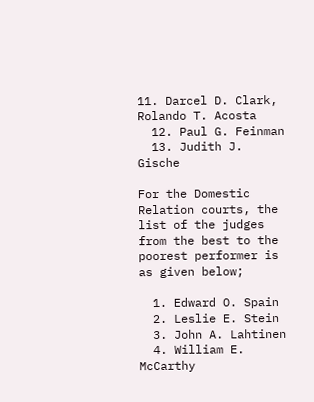11. Darcel D. Clark, Rolando T. Acosta
  12. Paul G. Feinman
  13. Judith J. Gische

For the Domestic Relation courts, the list of the judges from the best to the poorest performer is as given below;

  1. Edward O. Spain
  2. Leslie E. Stein
  3. John A. Lahtinen
  4. William E. McCarthy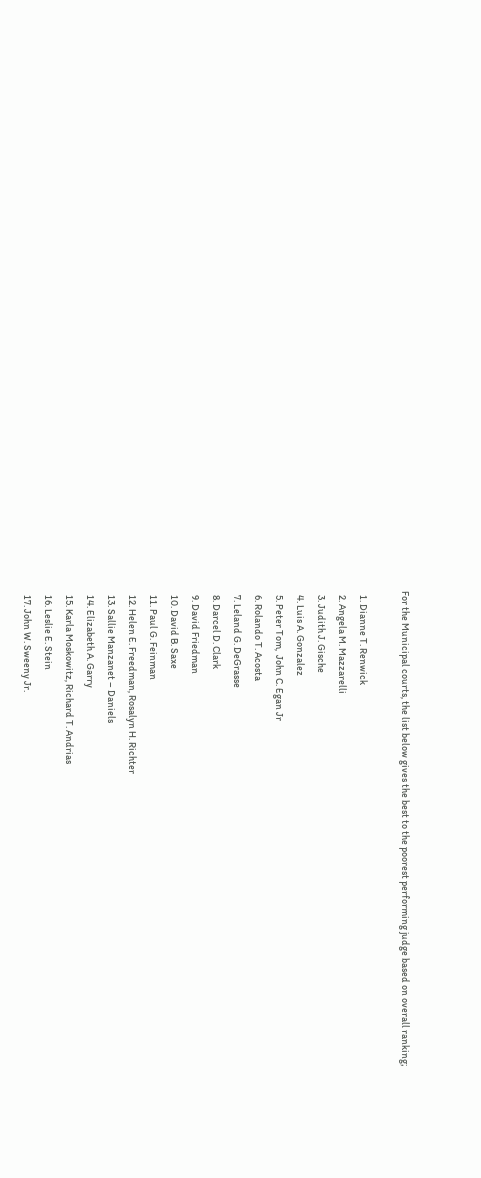For the Municipal courts, the list below gives the best to the poorest performing judge based on overall ranking;

  1. Dianne T. Renwick
  2. Angela M. Mazzarelli
  3. Judith J. Gische
  4. Luis A. Gonzalez
  5. Peter Tom,  John C. Egan Jr
  6. Rolando T. Acosta
  7. Leland G. DeGrasse
  8. Darcel D. Clark
  9. David Friedman
  10. David B. Saxe
  11. Paul G. Feinman
  12. Helen E. Freedman, Rosalyn H. Richter
  13. Sallie Manzanet – Daniels
  14. Elizabeth A. Garry
  15. Karla Moskowitz, Richard T. Andrias
  16. Leslie E. Stein
  17. John W. Sweeny Jr.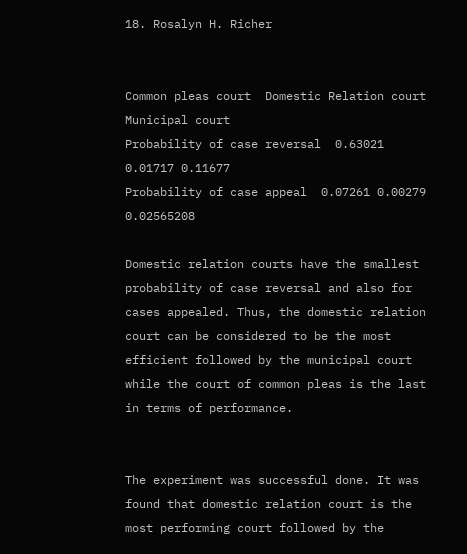18. Rosalyn H. Richer


Common pleas court  Domestic Relation court Municipal court
Probability of case reversal  0.63021 0.01717 0.11677
Probability of case appeal  0.07261 0.00279 0.02565208

Domestic relation courts have the smallest probability of case reversal and also for cases appealed. Thus, the domestic relation court can be considered to be the most efficient followed by the municipal court while the court of common pleas is the last in terms of performance.


The experiment was successful done. It was found that domestic relation court is the most performing court followed by the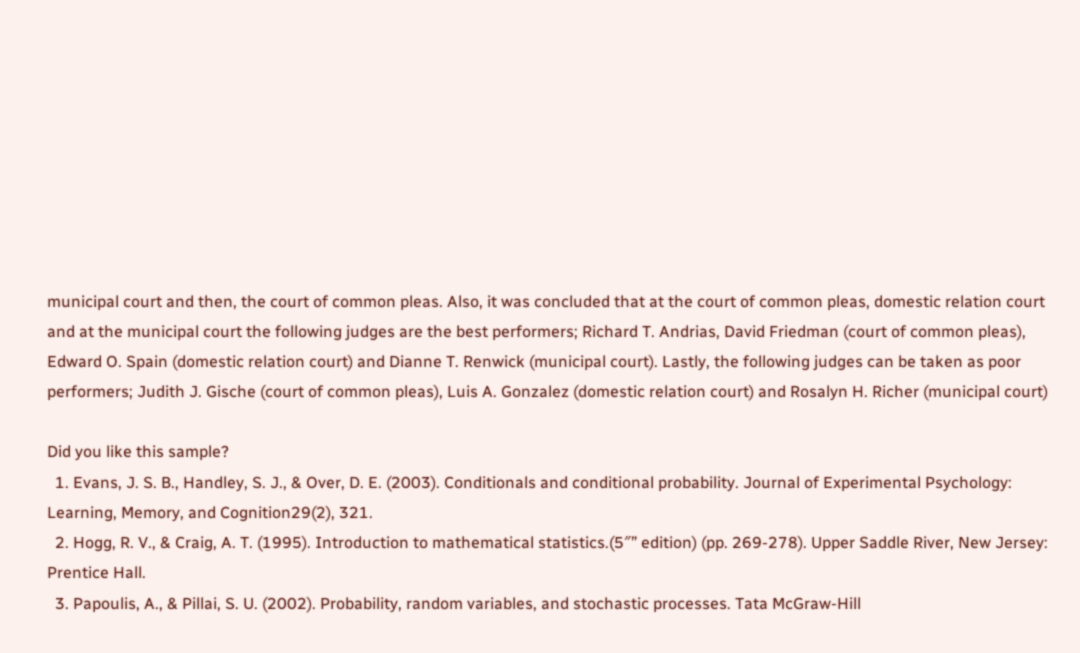municipal court and then, the court of common pleas. Also, it was concluded that at the court of common pleas, domestic relation court and at the municipal court the following judges are the best performers; Richard T. Andrias, David Friedman (court of common pleas), Edward O. Spain (domestic relation court) and Dianne T. Renwick (municipal court). Lastly, the following judges can be taken as poor performers; Judith J. Gische (court of common pleas), Luis A. Gonzalez (domestic relation court) and Rosalyn H. Richer (municipal court)

Did you like this sample?
  1. Evans, J. S. B., Handley, S. J., & Over, D. E. (2003). Conditionals and conditional probability. Journal of Experimental Psychology: Learning, Memory, and Cognition29(2), 321.
  2. Hogg, R. V., & Craig, A. T. (1995). Introduction to mathematical statistics.(5″” edition) (pp. 269-278). Upper Saddle River, New Jersey: Prentice Hall.
  3. Papoulis, A., & Pillai, S. U. (2002). Probability, random variables, and stochastic processes. Tata McGraw-Hill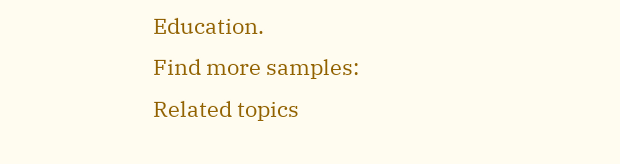Education.
Find more samples:
Related topics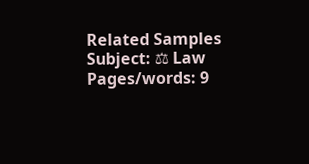Related Samples
Subject: ⚖ Law
Pages/words: 9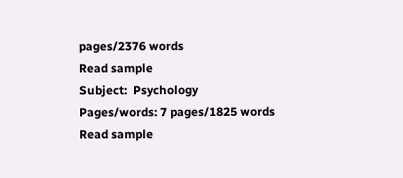pages/2376 words
Read sample
Subject:  Psychology
Pages/words: 7 pages/1825 words
Read sample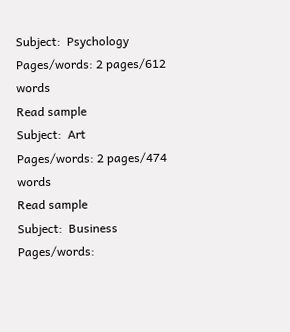Subject:  Psychology
Pages/words: 2 pages/612 words
Read sample
Subject:  Art
Pages/words: 2 pages/474 words
Read sample
Subject:  Business
Pages/words: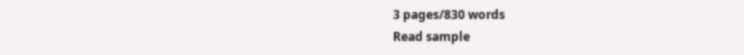3 pages/830 words
Read sample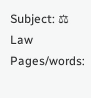Subject: ⚖ Law
Pages/words: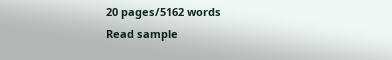20 pages/5162 words
Read sample